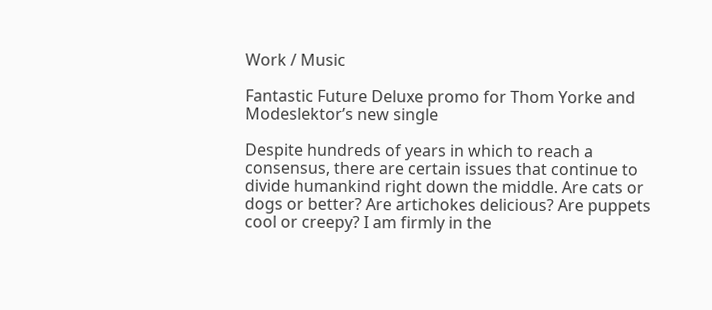Work / Music

Fantastic Future Deluxe promo for Thom Yorke and Modeslektor’s new single

Despite hundreds of years in which to reach a consensus, there are certain issues that continue to divide humankind right down the middle. Are cats or dogs or better? Are artichokes delicious? Are puppets cool or creepy? I am firmly in the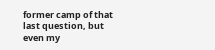former camp of that last question, but even my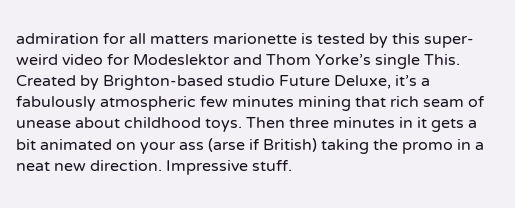admiration for all matters marionette is tested by this super-weird video for Modeslektor and Thom Yorke’s single This. Created by Brighton-based studio Future Deluxe, it’s a fabulously atmospheric few minutes mining that rich seam of unease about childhood toys. Then three minutes in it gets a bit animated on your ass (arse if British) taking the promo in a neat new direction. Impressive stuff.